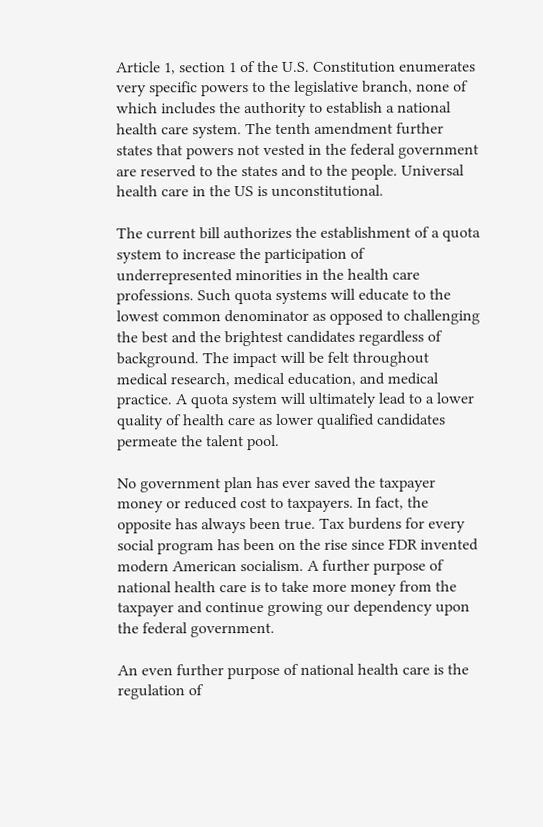Article 1, section 1 of the U.S. Constitution enumerates very specific powers to the legislative branch, none of which includes the authority to establish a national health care system. The tenth amendment further states that powers not vested in the federal government are reserved to the states and to the people. Universal health care in the US is unconstitutional.

The current bill authorizes the establishment of a quota system to increase the participation of underrepresented minorities in the health care professions. Such quota systems will educate to the lowest common denominator as opposed to challenging the best and the brightest candidates regardless of background. The impact will be felt throughout medical research, medical education, and medical practice. A quota system will ultimately lead to a lower quality of health care as lower qualified candidates permeate the talent pool.

No government plan has ever saved the taxpayer money or reduced cost to taxpayers. In fact, the opposite has always been true. Tax burdens for every social program has been on the rise since FDR invented modern American socialism. A further purpose of national health care is to take more money from the taxpayer and continue growing our dependency upon the federal government.

An even further purpose of national health care is the regulation of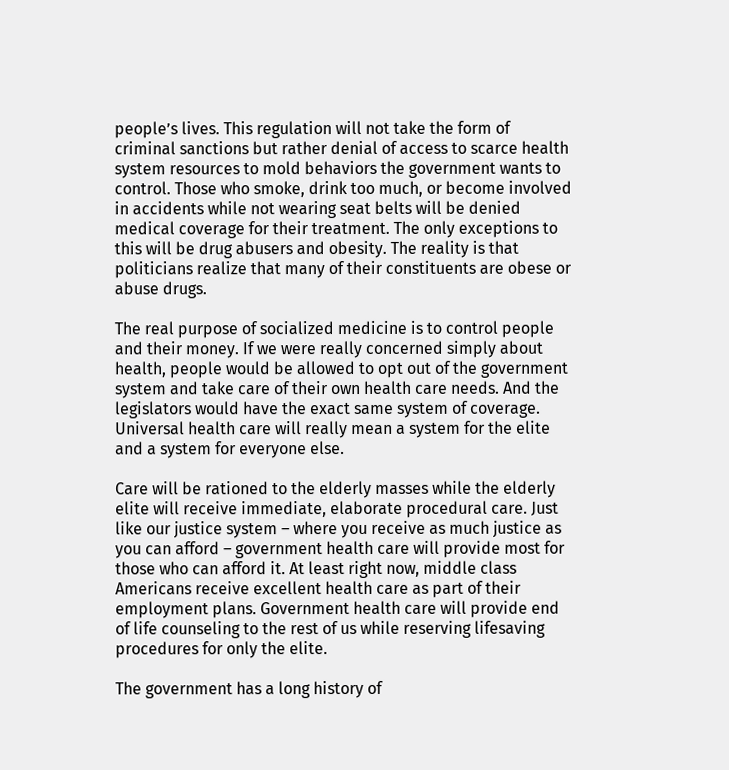people’s lives. This regulation will not take the form of criminal sanctions but rather denial of access to scarce health system resources to mold behaviors the government wants to control. Those who smoke, drink too much, or become involved in accidents while not wearing seat belts will be denied medical coverage for their treatment. The only exceptions to this will be drug abusers and obesity. The reality is that politicians realize that many of their constituents are obese or abuse drugs.

The real purpose of socialized medicine is to control people and their money. If we were really concerned simply about health, people would be allowed to opt out of the government system and take care of their own health care needs. And the legislators would have the exact same system of coverage. Universal health care will really mean a system for the elite and a system for everyone else.

Care will be rationed to the elderly masses while the elderly elite will receive immediate, elaborate procedural care. Just like our justice system – where you receive as much justice as you can afford – government health care will provide most for those who can afford it. At least right now, middle class Americans receive excellent health care as part of their employment plans. Government health care will provide end of life counseling to the rest of us while reserving lifesaving procedures for only the elite.

The government has a long history of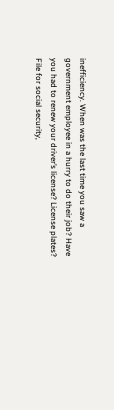inefficiency. When was the last time you saw a government employee in a hurry to do their job? Have you had to renew your driver’s license? License plates? File for social security,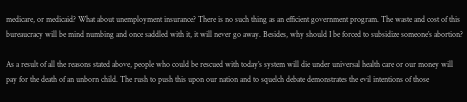medicare, or medicaid? What about unemployment insurance? There is no such thing as an efficient government program. The waste and cost of this bureaucracy will be mind numbing and once saddled with it, it will never go away. Besides, why should I be forced to subsidize someone’s abortion?

As a result of all the reasons stated above, people who could be rescued with today’s system will die under universal health care or our money will pay for the death of an unborn child. The rush to push this upon our nation and to squelch debate demonstrates the evil intentions of those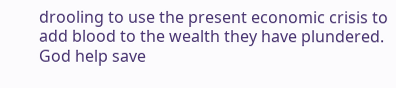drooling to use the present economic crisis to add blood to the wealth they have plundered. God help save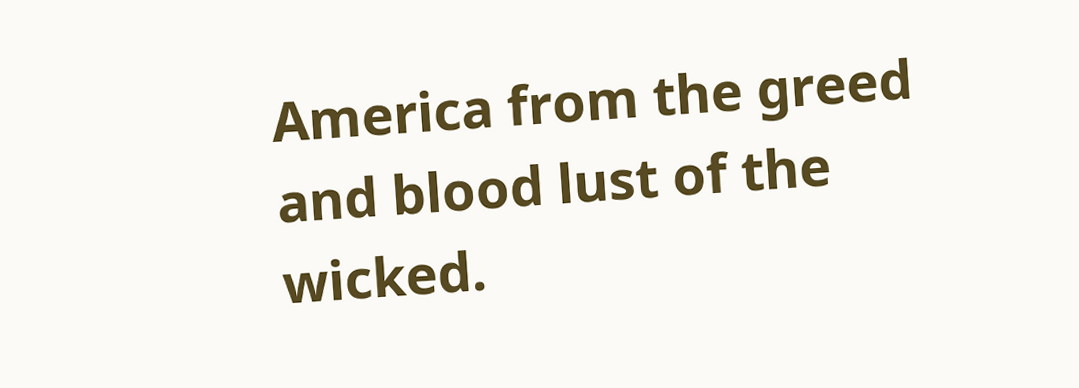America from the greed and blood lust of the wicked.